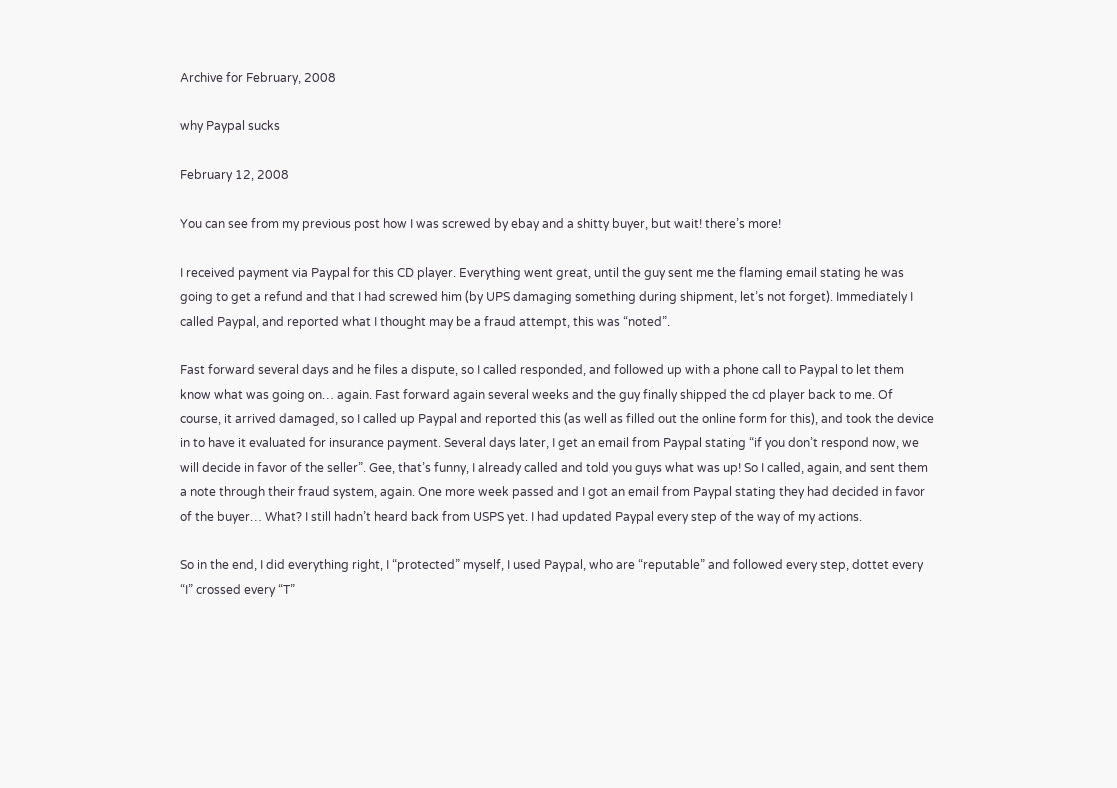Archive for February, 2008

why Paypal sucks

February 12, 2008

You can see from my previous post how I was screwed by ebay and a shitty buyer, but wait! there’s more!

I received payment via Paypal for this CD player. Everything went great, until the guy sent me the flaming email stating he was going to get a refund and that I had screwed him (by UPS damaging something during shipment, let’s not forget). Immediately I called Paypal, and reported what I thought may be a fraud attempt, this was “noted”.

Fast forward several days and he files a dispute, so I called responded, and followed up with a phone call to Paypal to let them know what was going on… again. Fast forward again several weeks and the guy finally shipped the cd player back to me. Of course, it arrived damaged, so I called up Paypal and reported this (as well as filled out the online form for this), and took the device in to have it evaluated for insurance payment. Several days later, I get an email from Paypal stating “if you don’t respond now, we will decide in favor of the seller”. Gee, that’s funny, I already called and told you guys what was up! So I called, again, and sent them a note through their fraud system, again. One more week passed and I got an email from Paypal stating they had decided in favor of the buyer… What? I still hadn’t heard back from USPS yet. I had updated Paypal every step of the way of my actions.

So in the end, I did everything right, I “protected” myself, I used Paypal, who are “reputable” and followed every step, dottet every “I” crossed every “T”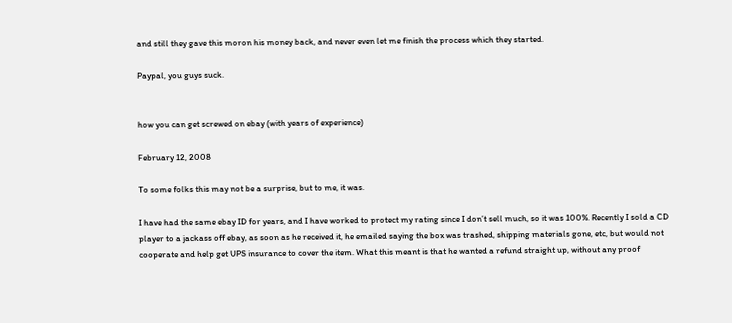and still they gave this moron his money back, and never even let me finish the process which they started.

Paypal, you guys suck.


how you can get screwed on ebay (with years of experience)

February 12, 2008

To some folks this may not be a surprise, but to me, it was.

I have had the same ebay ID for years, and I have worked to protect my rating since I don’t sell much, so it was 100%. Recently I sold a CD player to a jackass off ebay, as soon as he received it, he emailed saying the box was trashed, shipping materials gone, etc, but would not cooperate and help get UPS insurance to cover the item. What this meant is that he wanted a refund straight up, without any proof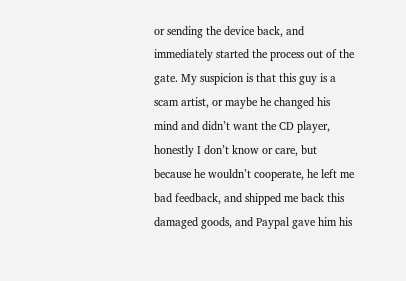or sending the device back, and immediately started the process out of the gate. My suspicion is that this guy is a scam artist, or maybe he changed his mind and didn’t want the CD player, honestly I don’t know or care, but because he wouldn’t cooperate, he left me bad feedback, and shipped me back this damaged goods, and Paypal gave him his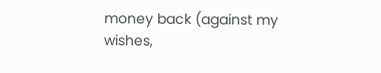money back (against my wishes,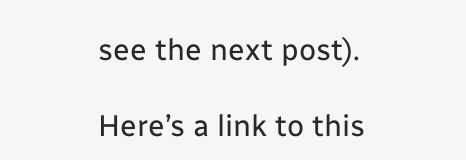see the next post).

Here’s a link to this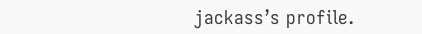jackass’s profile.